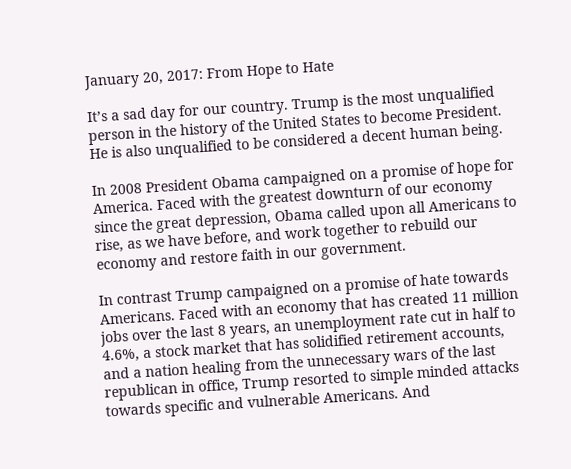January 20, 2017: From Hope to Hate

It’s a sad day for our country. Trump is the most unqualified person in the history of the United States to become President. He is also unqualified to be considered a decent human being.

In 2008 President Obama campaigned on a promise of hope for America. Faced with the greatest downturn of our economy since the great depression, Obama called upon all Americans to rise, as we have before, and work together to rebuild our economy and restore faith in our government.

In contrast Trump campaigned on a promise of hate towards Americans. Faced with an economy that has created 11 million jobs over the last 8 years, an unemployment rate cut in half to 4.6%, a stock market that has solidified retirement accounts,  and a nation healing from the unnecessary wars of the last republican in office, Trump resorted to simple minded attacks towards specific and vulnerable Americans. And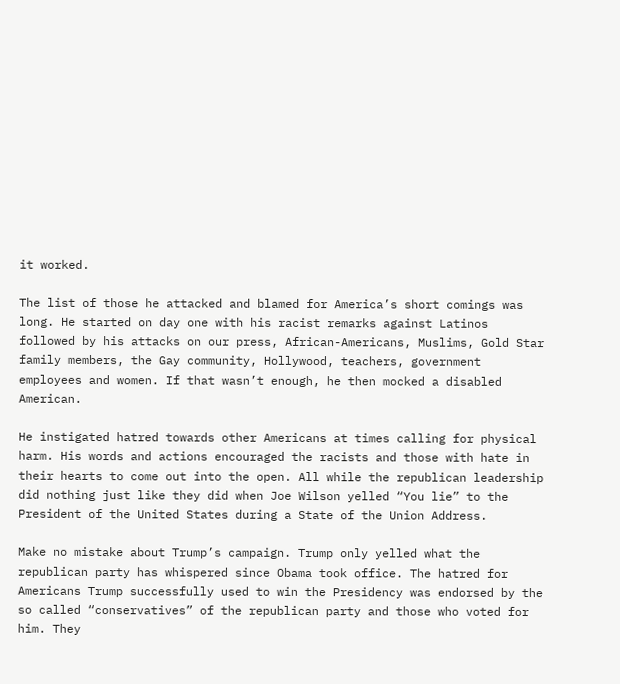it worked.

The list of those he attacked and blamed for America’s short comings was long. He started on day one with his racist remarks against Latinos followed by his attacks on our press, African-Americans, Muslims, Gold Star family members, the Gay community, Hollywood, teachers, government employees and women. If that wasn’t enough, he then mocked a disabled American.

He instigated hatred towards other Americans at times calling for physical harm. His words and actions encouraged the racists and those with hate in their hearts to come out into the open. All while the republican leadership did nothing just like they did when Joe Wilson yelled “You lie” to the President of the United States during a State of the Union Address.

Make no mistake about Trump’s campaign. Trump only yelled what the republican party has whispered since Obama took office. The hatred for Americans Trump successfully used to win the Presidency was endorsed by the so called “conservatives” of the republican party and those who voted for him. They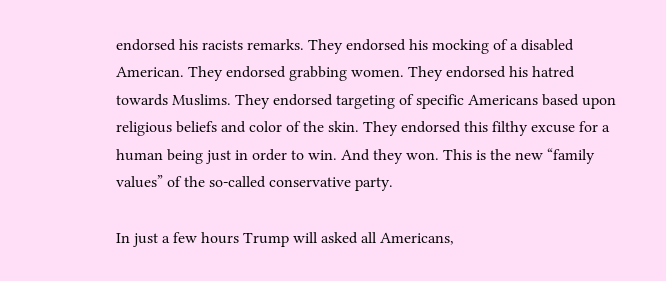endorsed his racists remarks. They endorsed his mocking of a disabled American. They endorsed grabbing women. They endorsed his hatred towards Muslims. They endorsed targeting of specific Americans based upon religious beliefs and color of the skin. They endorsed this filthy excuse for a human being just in order to win. And they won. This is the new “family values” of the so-called conservative party.

In just a few hours Trump will asked all Americans,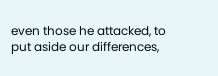even those he attacked, to put aside our differences,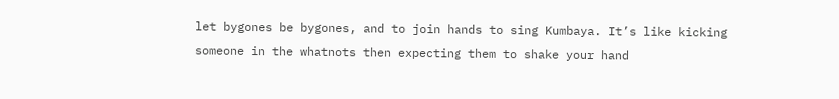let bygones be bygones, and to join hands to sing Kumbaya. It’s like kicking someone in the whatnots then expecting them to shake your hand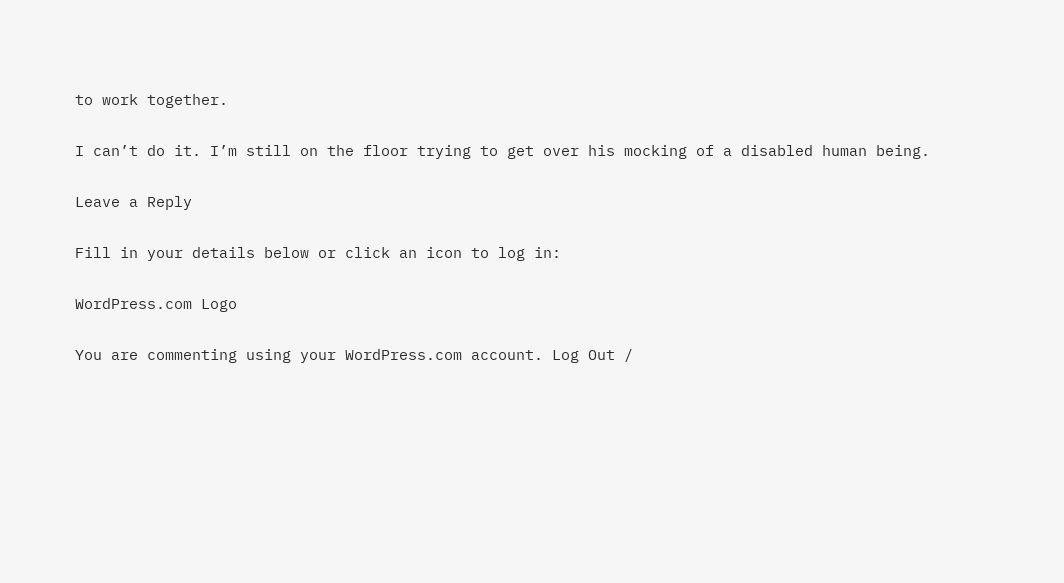to work together.

I can’t do it. I’m still on the floor trying to get over his mocking of a disabled human being.

Leave a Reply

Fill in your details below or click an icon to log in:

WordPress.com Logo

You are commenting using your WordPress.com account. Log Out /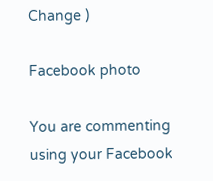Change )

Facebook photo

You are commenting using your Facebook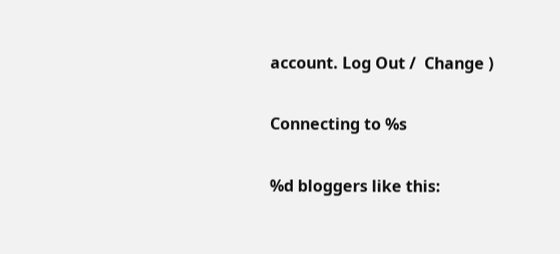account. Log Out /  Change )

Connecting to %s

%d bloggers like this: